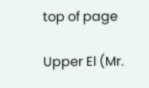top of page

Upper El (Mr.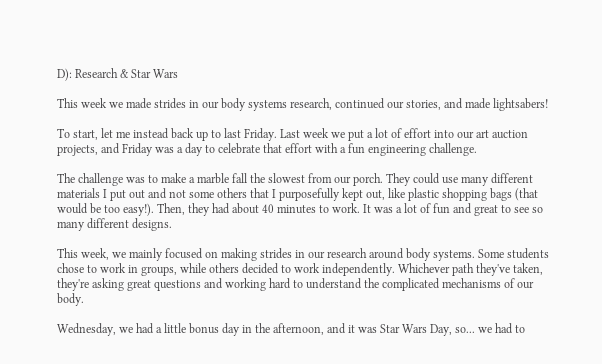D): Research & Star Wars

This week we made strides in our body systems research, continued our stories, and made lightsabers!

To start, let me instead back up to last Friday. Last week we put a lot of effort into our art auction projects, and Friday was a day to celebrate that effort with a fun engineering challenge.

The challenge was to make a marble fall the slowest from our porch. They could use many different materials I put out and not some others that I purposefully kept out, like plastic shopping bags (that would be too easy!). Then, they had about 40 minutes to work. It was a lot of fun and great to see so many different designs.

This week, we mainly focused on making strides in our research around body systems. Some students chose to work in groups, while others decided to work independently. Whichever path they've taken, they're asking great questions and working hard to understand the complicated mechanisms of our body.

Wednesday, we had a little bonus day in the afternoon, and it was Star Wars Day, so... we had to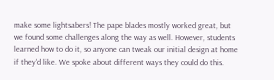make some lightsabers! The pape blades mostly worked great, but we found some challenges along the way as well. However, students learned how to do it, so anyone can tweak our initial design at home if they'd like. We spoke about different ways they could do this.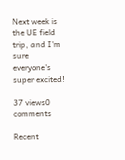Next week is the UE field trip, and I'm sure everyone's super excited!

37 views0 comments

Recent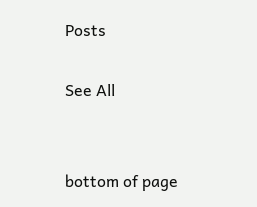Posts

See All


bottom of page